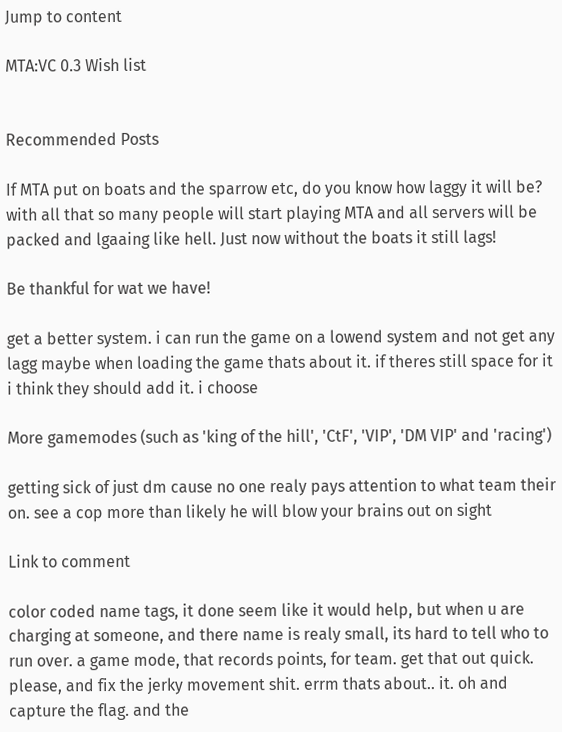Jump to content

MTA:VC 0.3 Wish list


Recommended Posts

If MTA put on boats and the sparrow etc, do you know how laggy it will be? with all that so many people will start playing MTA and all servers will be packed and lgaaing like hell. Just now without the boats it still lags!

Be thankful for wat we have!

get a better system. i can run the game on a lowend system and not get any lagg maybe when loading the game thats about it. if theres still space for it i think they should add it. i choose

More gamemodes (such as 'king of the hill', 'CtF', 'VIP', 'DM VIP' and 'racing')

getting sick of just dm cause no one realy pays attention to what team their on. see a cop more than likely he will blow your brains out on sight

Link to comment

color coded name tags, it done seem like it would help, but when u are charging at someone, and there name is realy small, its hard to tell who to run over. a game mode, that records points, for team. get that out quick. please, and fix the jerky movement shit. errm thats about.. it. oh and capture the flag. and the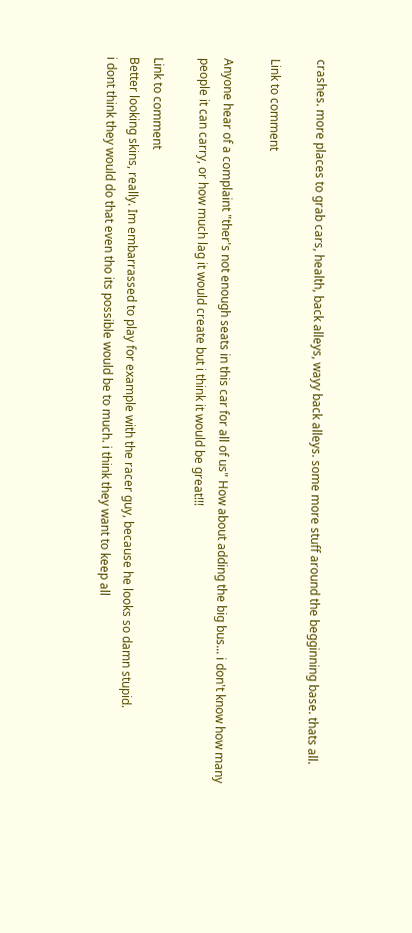crashes. more places to grab cars, health, back alleys, wayy back alleys. some more stuff around the begginning base. thats all.

Link to comment

Anyone hear of a complaint "ther's not enough seats in this car for all of us" How about adding the big bus... i don't know how many people it can carry, or how much lag it would create but i think it would be great!!!

Link to comment
Better looking skins, really. Im embarrassed to play for example with the racer guy, because he looks so damn stupid.
i dont think they would do that even tho its possible would be to much. i think they want to keep all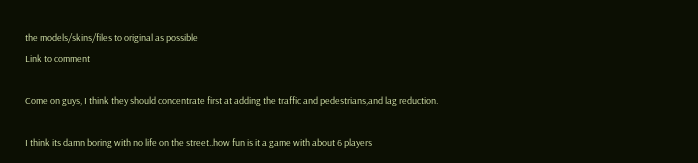the models/skins/files to original as possible
Link to comment

Come on guys, I think they should concentrate first at adding the traffic and pedestrians,and lag reduction.

I think its damn boring with no life on the street..how fun is it a game with about 6 players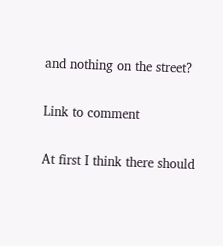and nothing on the street?

Link to comment

At first I think there should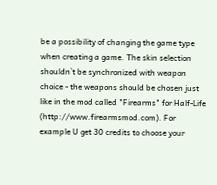be a possibility of changing the game type when creating a game. The skin selection shouldn`t be synchronized with weapon choice - the weapons should be chosen just like in the mod called "Firearms" for Half-Life (http://www.firearmsmod.com). For example U get 30 credits to choose your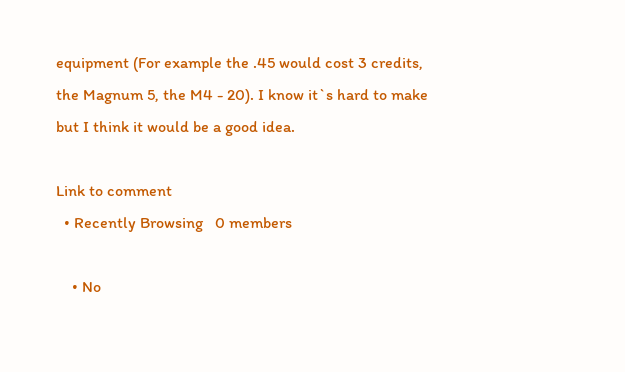equipment (For example the .45 would cost 3 credits, the Magnum 5, the M4 - 20). I know it`s hard to make but I think it would be a good idea.

Link to comment
  • Recently Browsing   0 members

    • No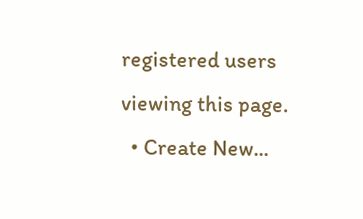registered users viewing this page.
  • Create New...